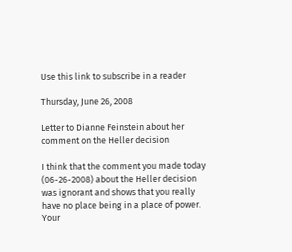Use this link to subscribe in a reader

Thursday, June 26, 2008

Letter to Dianne Feinstein about her comment on the Heller decision

I think that the comment you made today (06-26-2008) about the Heller decision was ignorant and shows that you really have no place being in a place of power. Your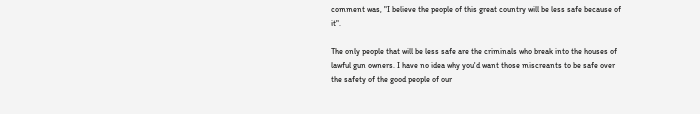comment was, "I believe the people of this great country will be less safe because of it".

The only people that will be less safe are the criminals who break into the houses of lawful gun owners. I have no idea why you'd want those miscreants to be safe over the safety of the good people of our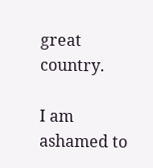great country.

I am ashamed to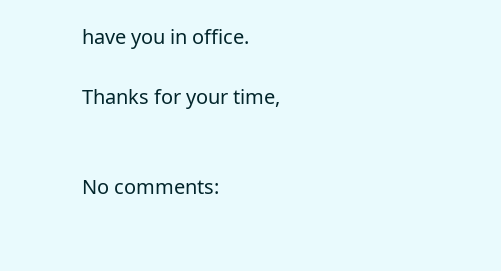have you in office.

Thanks for your time,


No comments: